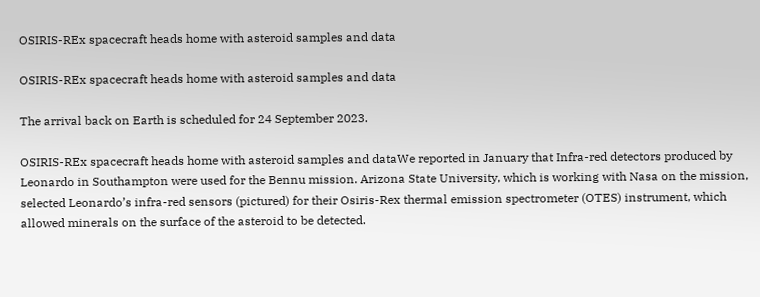OSIRIS-REx spacecraft heads home with asteroid samples and data

OSIRIS-REx spacecraft heads home with asteroid samples and data

The arrival back on Earth is scheduled for 24 September 2023.

OSIRIS-REx spacecraft heads home with asteroid samples and dataWe reported in January that Infra-red detectors produced by Leonardo in Southampton were used for the Bennu mission. Arizona State University, which is working with Nasa on the mission, selected Leonardo’s infra-red sensors (pictured) for their Osiris-Rex thermal emission spectrometer (OTES) instrument, which allowed minerals on the surface of the asteroid to be detected.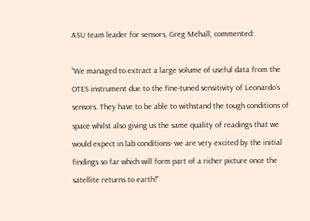ASU team leader for sensors, Greg Mehall, commented:

“We managed to extract a large volume of useful data from the OTES instrument due to the fine-tuned sensitivity of Leonardo’s sensors. They have to be able to withstand the tough conditions of space whilst also giving us the same quality of readings that we would expect in lab conditions- we are very excited by the initial findings so far which will form part of a richer picture once the satellite returns to earth!”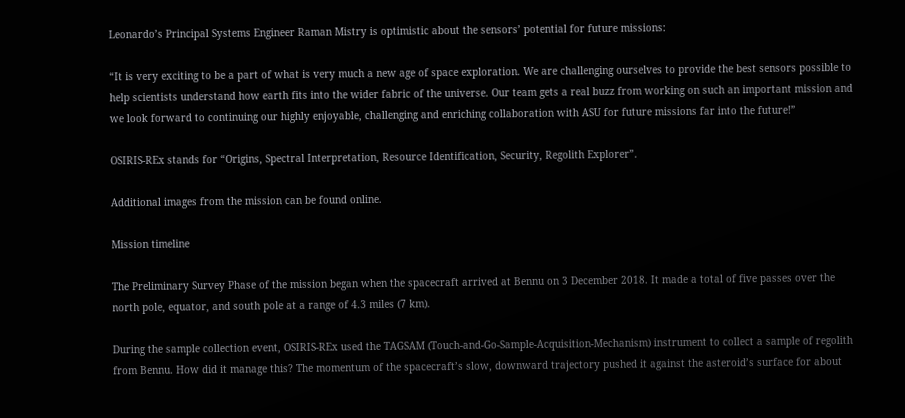Leonardo’s Principal Systems Engineer Raman Mistry is optimistic about the sensors’ potential for future missions:

“It is very exciting to be a part of what is very much a new age of space exploration. We are challenging ourselves to provide the best sensors possible to help scientists understand how earth fits into the wider fabric of the universe. Our team gets a real buzz from working on such an important mission and we look forward to continuing our highly enjoyable, challenging and enriching collaboration with ASU for future missions far into the future!”

OSIRIS-REx stands for “Origins, Spectral Interpretation, Resource Identification, Security, Regolith Explorer”.

Additional images from the mission can be found online.

Mission timeline

The Preliminary Survey Phase of the mission began when the spacecraft arrived at Bennu on 3 December 2018. It made a total of five passes over the north pole, equator, and south pole at a range of 4.3 miles (7 km).

During the sample collection event, OSIRIS-REx used the TAGSAM (Touch-and-Go-Sample-Acquisition-Mechanism) instrument to collect a sample of regolith from Bennu. How did it manage this? The momentum of the spacecraft’s slow, downward trajectory pushed it against the asteroid’s surface for about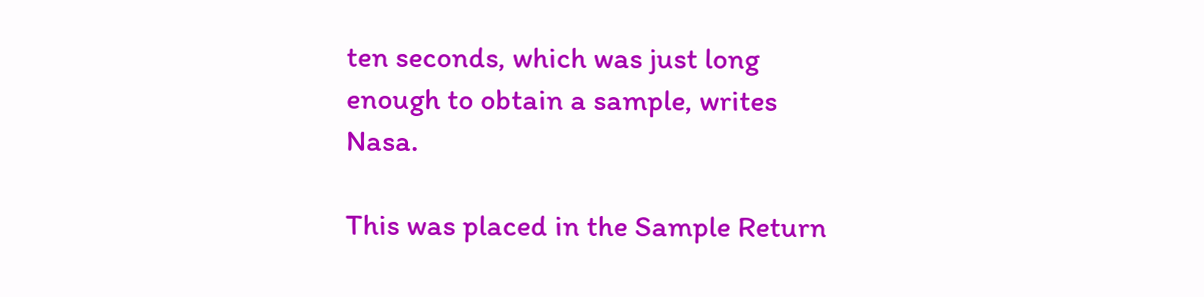ten seconds, which was just long enough to obtain a sample, writes Nasa.

This was placed in the Sample Return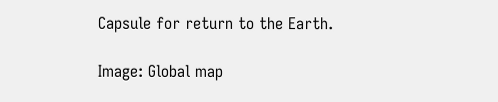Capsule for return to the Earth.

Image: Global map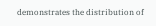demonstrates the distribution of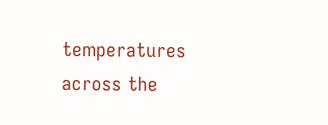temperatures across the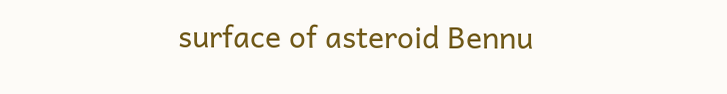surface of asteroid Bennu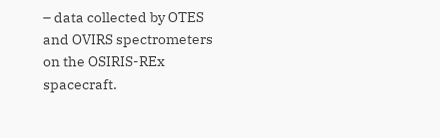– data collected by OTES and OVIRS spectrometers on the OSIRIS-REx spacecraft.